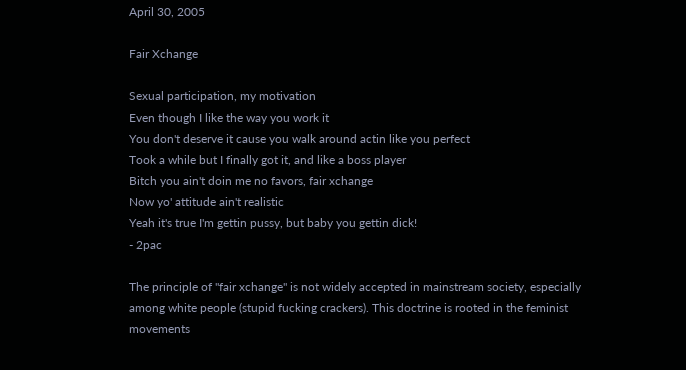April 30, 2005

Fair Xchange

Sexual participation, my motivation
Even though I like the way you work it
You don't deserve it cause you walk around actin like you perfect
Took a while but I finally got it, and like a boss player
Bitch you ain't doin me no favors, fair xchange
Now yo' attitude ain't realistic
Yeah it's true I'm gettin pussy, but baby you gettin dick!
- 2pac

The principle of "fair xchange" is not widely accepted in mainstream society, especially among white people (stupid fucking crackers). This doctrine is rooted in the feminist movements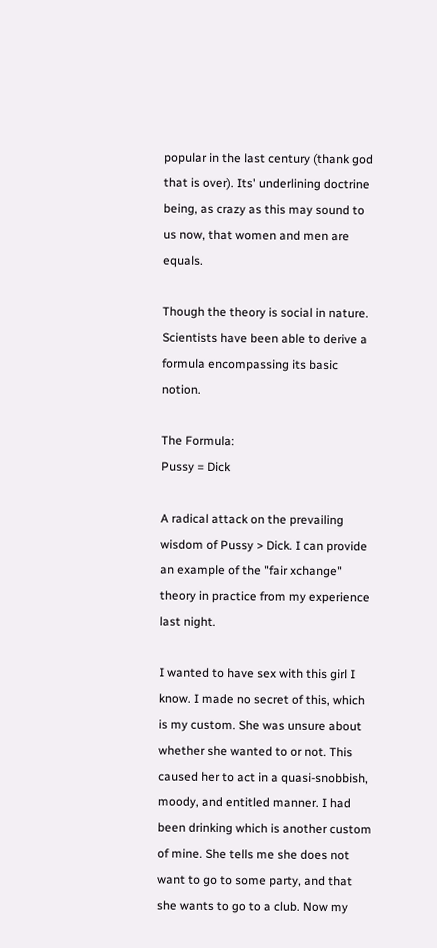popular in the last century (thank god that is over). Its' underlining doctrine being, as crazy as this may sound to us now, that women and men are equals.

Though the theory is social in nature. Scientists have been able to derive a formula encompassing its basic notion.

The Formula:
Pussy = Dick

A radical attack on the prevailing wisdom of Pussy > Dick. I can provide an example of the "fair xchange" theory in practice from my experience last night.

I wanted to have sex with this girl I know. I made no secret of this, which is my custom. She was unsure about whether she wanted to or not. This caused her to act in a quasi-snobbish, moody, and entitled manner. I had been drinking which is another custom of mine. She tells me she does not want to go to some party, and that she wants to go to a club. Now my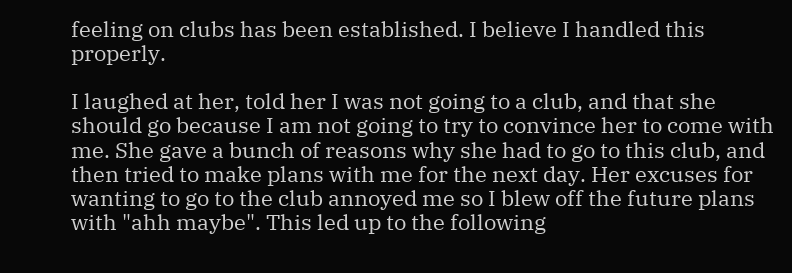feeling on clubs has been established. I believe I handled this properly.

I laughed at her, told her I was not going to a club, and that she should go because I am not going to try to convince her to come with me. She gave a bunch of reasons why she had to go to this club, and then tried to make plans with me for the next day. Her excuses for wanting to go to the club annoyed me so I blew off the future plans with "ahh maybe". This led up to the following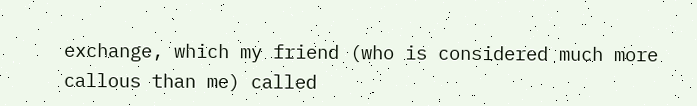exchange, which my friend (who is considered much more callous than me) called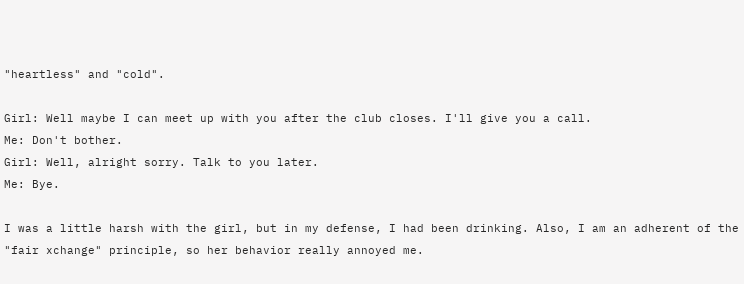"heartless" and "cold".

Girl: Well maybe I can meet up with you after the club closes. I'll give you a call.
Me: Don't bother.
Girl: Well, alright sorry. Talk to you later.
Me: Bye.

I was a little harsh with the girl, but in my defense, I had been drinking. Also, I am an adherent of the "fair xchange" principle, so her behavior really annoyed me.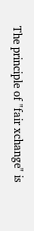The principle of "fair xchange" is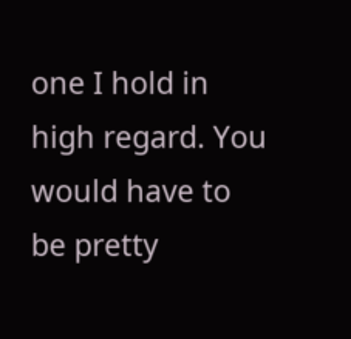one I hold in high regard. You would have to be pretty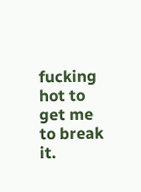fucking hot to get me to break it.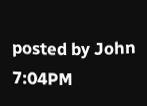posted by John 7:04PM